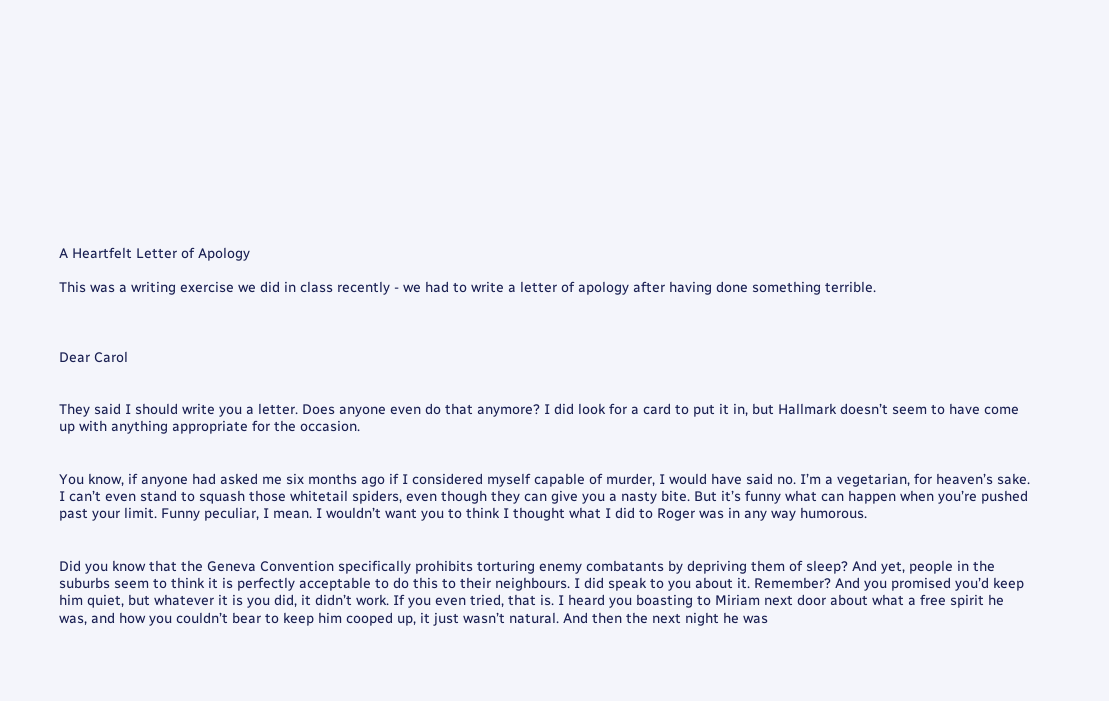A Heartfelt Letter of Apology

This was a writing exercise we did in class recently - we had to write a letter of apology after having done something terrible.



Dear Carol


They said I should write you a letter. Does anyone even do that anymore? I did look for a card to put it in, but Hallmark doesn’t seem to have come up with anything appropriate for the occasion.


You know, if anyone had asked me six months ago if I considered myself capable of murder, I would have said no. I’m a vegetarian, for heaven’s sake. I can’t even stand to squash those whitetail spiders, even though they can give you a nasty bite. But it’s funny what can happen when you’re pushed past your limit. Funny peculiar, I mean. I wouldn’t want you to think I thought what I did to Roger was in any way humorous.


Did you know that the Geneva Convention specifically prohibits torturing enemy combatants by depriving them of sleep? And yet, people in the suburbs seem to think it is perfectly acceptable to do this to their neighbours. I did speak to you about it. Remember? And you promised you’d keep him quiet, but whatever it is you did, it didn’t work. If you even tried, that is. I heard you boasting to Miriam next door about what a free spirit he was, and how you couldn’t bear to keep him cooped up, it just wasn’t natural. And then the next night he was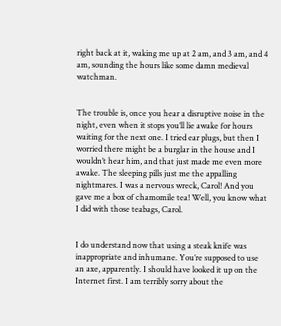right back at it, waking me up at 2 am, and 3 am, and 4 am, sounding the hours like some damn medieval watchman.


The trouble is, once you hear a disruptive noise in the night, even when it stops you’ll lie awake for hours waiting for the next one. I tried ear plugs, but then I worried there might be a burglar in the house and I wouldn’t hear him, and that just made me even more awake. The sleeping pills just me the appalling nightmares. I was a nervous wreck, Carol! And you gave me a box of chamomile tea! Well, you know what I did with those teabags, Carol.


I do understand now that using a steak knife was inappropriate and inhumane. You’re supposed to use an axe, apparently. I should have looked it up on the Internet first. I am terribly sorry about the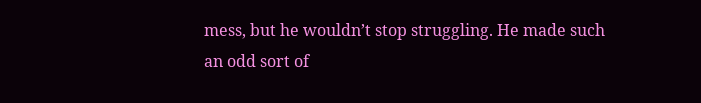mess, but he wouldn’t stop struggling. He made such an odd sort of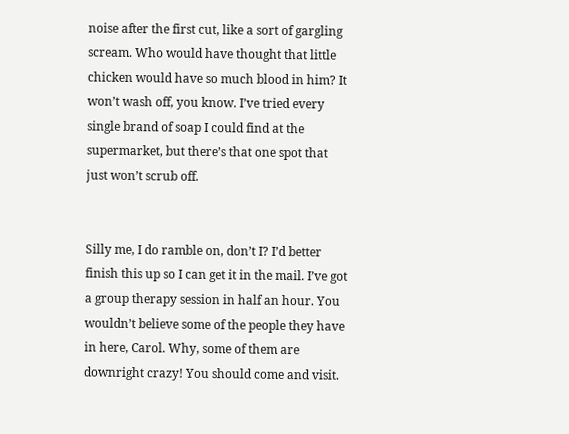noise after the first cut, like a sort of gargling scream. Who would have thought that little chicken would have so much blood in him? It won’t wash off, you know. I’ve tried every single brand of soap I could find at the supermarket, but there’s that one spot that just won’t scrub off.


Silly me, I do ramble on, don’t I? I’d better finish this up so I can get it in the mail. I’ve got a group therapy session in half an hour. You wouldn’t believe some of the people they have in here, Carol. Why, some of them are downright crazy! You should come and visit.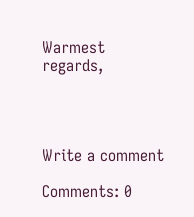Warmest regards,




Write a comment

Comments: 0